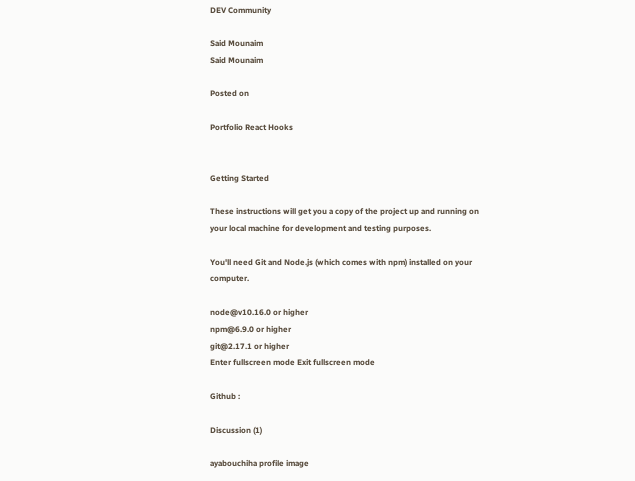DEV Community

Said Mounaim
Said Mounaim

Posted on

Portfolio React Hooks


Getting Started

These instructions will get you a copy of the project up and running on your local machine for development and testing purposes.

You'll need Git and Node.js (which comes with npm) installed on your computer.

node@v10.16.0 or higher
npm@6.9.0 or higher
git@2.17.1 or higher
Enter fullscreen mode Exit fullscreen mode

Github :

Discussion (1)

ayabouchiha profile image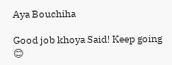Aya Bouchiha

Good job khoya Said! Keep going 😊